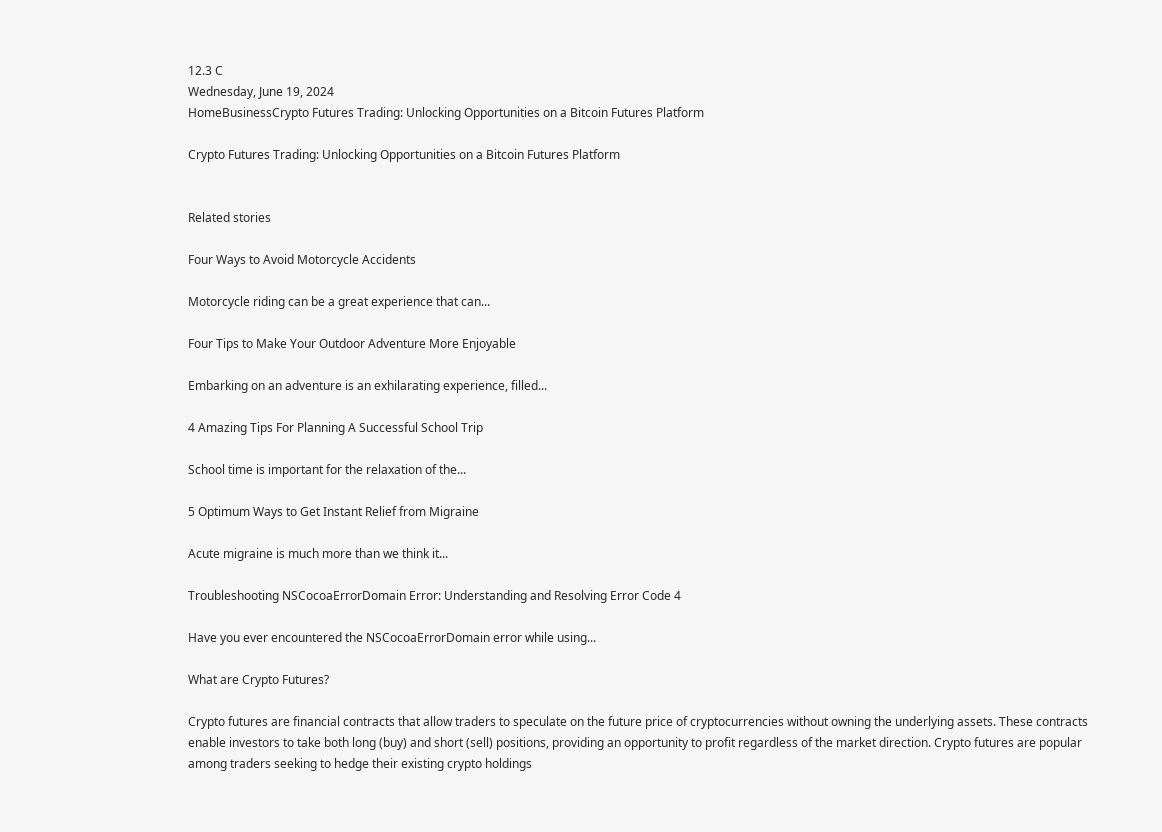12.3 C
Wednesday, June 19, 2024
HomeBusinessCrypto Futures Trading: Unlocking Opportunities on a Bitcoin Futures Platform

Crypto Futures Trading: Unlocking Opportunities on a Bitcoin Futures Platform


Related stories

Four Ways to Avoid Motorcycle Accidents

Motorcycle riding can be a great experience that can...

Four Tips to Make Your Outdoor Adventure More Enjoyable

Embarking on an adventure is an exhilarating experience, filled...

4 Amazing Tips For Planning A Successful School Trip

School time is important for the relaxation of the...

5 Optimum Ways to Get Instant Relief from Migraine

Acute migraine is much more than we think it...

Troubleshooting NSCocoaErrorDomain Error: Understanding and Resolving Error Code 4

Have you ever encountered the NSCocoaErrorDomain error while using...

What are Crypto Futures?

Crypto futures are financial contracts that allow traders to speculate on the future price of cryptocurrencies without owning the underlying assets. These contracts enable investors to take both long (buy) and short (sell) positions, providing an opportunity to profit regardless of the market direction. Crypto futures are popular among traders seeking to hedge their existing crypto holdings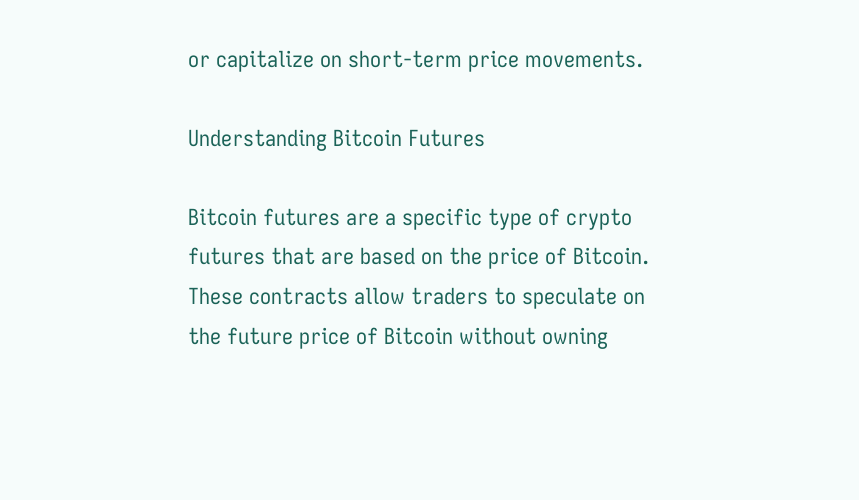or capitalize on short-term price movements.

Understanding Bitcoin Futures

Bitcoin futures are a specific type of crypto futures that are based on the price of Bitcoin. These contracts allow traders to speculate on the future price of Bitcoin without owning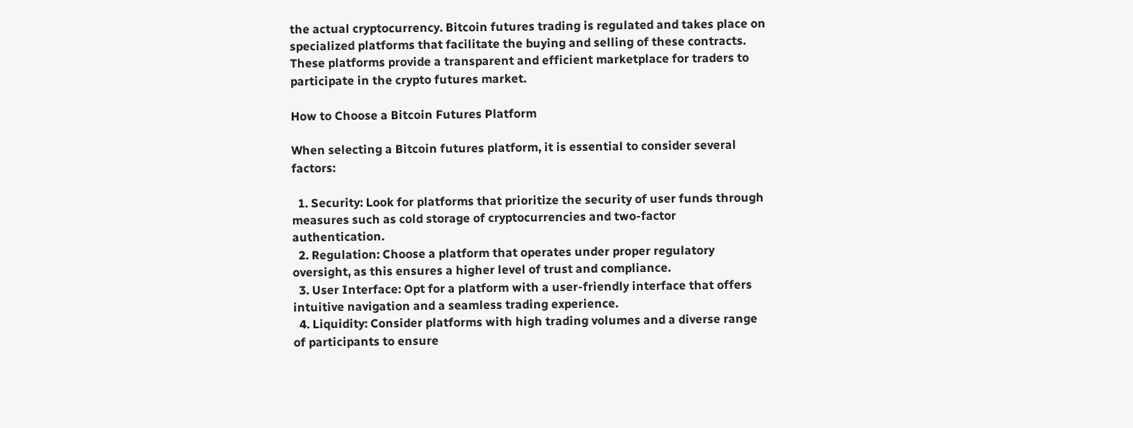the actual cryptocurrency. Bitcoin futures trading is regulated and takes place on specialized platforms that facilitate the buying and selling of these contracts. These platforms provide a transparent and efficient marketplace for traders to participate in the crypto futures market.

How to Choose a Bitcoin Futures Platform

When selecting a Bitcoin futures platform, it is essential to consider several factors:

  1. Security: Look for platforms that prioritize the security of user funds through measures such as cold storage of cryptocurrencies and two-factor authentication.
  2. Regulation: Choose a platform that operates under proper regulatory oversight, as this ensures a higher level of trust and compliance.
  3. User Interface: Opt for a platform with a user-friendly interface that offers intuitive navigation and a seamless trading experience.
  4. Liquidity: Consider platforms with high trading volumes and a diverse range of participants to ensure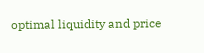optimal liquidity and price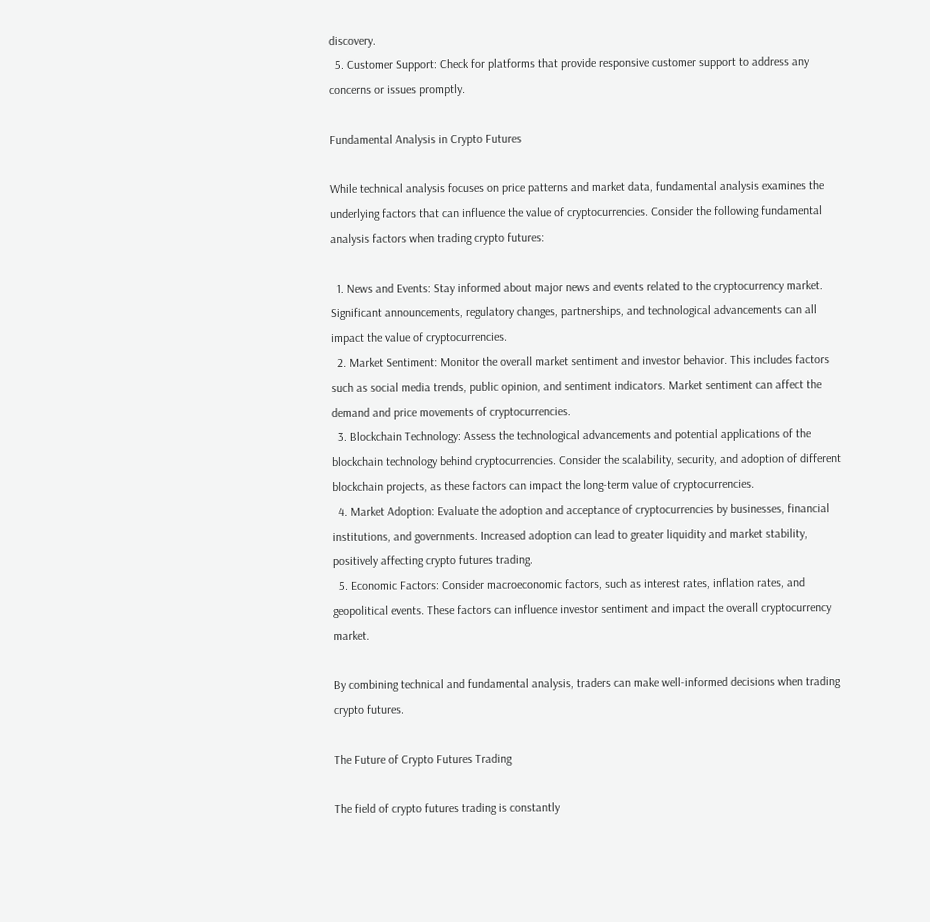discovery.
  5. Customer Support: Check for platforms that provide responsive customer support to address any concerns or issues promptly.

Fundamental Analysis in Crypto Futures

While technical analysis focuses on price patterns and market data, fundamental analysis examines the underlying factors that can influence the value of cryptocurrencies. Consider the following fundamental analysis factors when trading crypto futures:

  1. News and Events: Stay informed about major news and events related to the cryptocurrency market. Significant announcements, regulatory changes, partnerships, and technological advancements can all impact the value of cryptocurrencies.
  2. Market Sentiment: Monitor the overall market sentiment and investor behavior. This includes factors such as social media trends, public opinion, and sentiment indicators. Market sentiment can affect the demand and price movements of cryptocurrencies.
  3. Blockchain Technology: Assess the technological advancements and potential applications of the blockchain technology behind cryptocurrencies. Consider the scalability, security, and adoption of different blockchain projects, as these factors can impact the long-term value of cryptocurrencies.
  4. Market Adoption: Evaluate the adoption and acceptance of cryptocurrencies by businesses, financial institutions, and governments. Increased adoption can lead to greater liquidity and market stability, positively affecting crypto futures trading.
  5. Economic Factors: Consider macroeconomic factors, such as interest rates, inflation rates, and geopolitical events. These factors can influence investor sentiment and impact the overall cryptocurrency market.

By combining technical and fundamental analysis, traders can make well-informed decisions when trading crypto futures.

The Future of Crypto Futures Trading

The field of crypto futures trading is constantly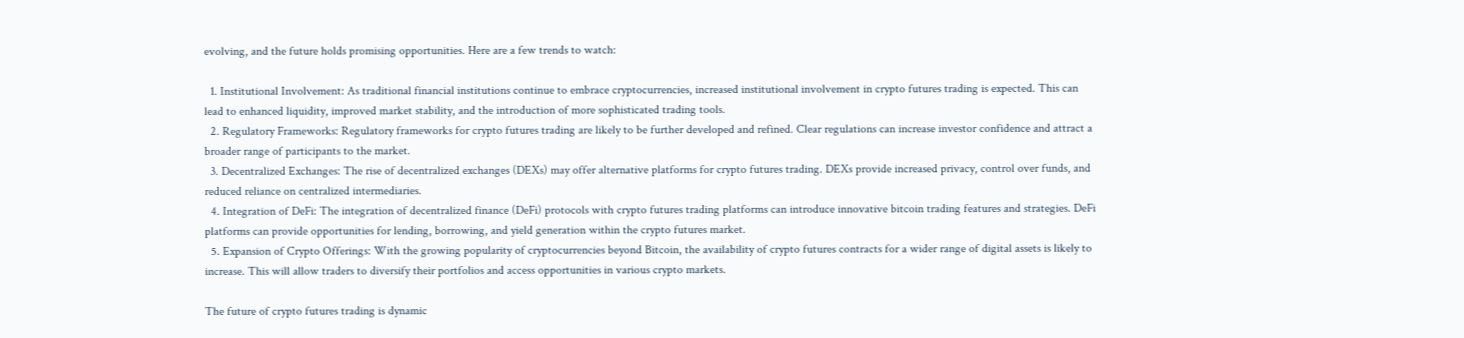evolving, and the future holds promising opportunities. Here are a few trends to watch:

  1. Institutional Involvement: As traditional financial institutions continue to embrace cryptocurrencies, increased institutional involvement in crypto futures trading is expected. This can lead to enhanced liquidity, improved market stability, and the introduction of more sophisticated trading tools.
  2. Regulatory Frameworks: Regulatory frameworks for crypto futures trading are likely to be further developed and refined. Clear regulations can increase investor confidence and attract a broader range of participants to the market.
  3. Decentralized Exchanges: The rise of decentralized exchanges (DEXs) may offer alternative platforms for crypto futures trading. DEXs provide increased privacy, control over funds, and reduced reliance on centralized intermediaries.
  4. Integration of DeFi: The integration of decentralized finance (DeFi) protocols with crypto futures trading platforms can introduce innovative bitcoin trading features and strategies. DeFi platforms can provide opportunities for lending, borrowing, and yield generation within the crypto futures market.
  5. Expansion of Crypto Offerings: With the growing popularity of cryptocurrencies beyond Bitcoin, the availability of crypto futures contracts for a wider range of digital assets is likely to increase. This will allow traders to diversify their portfolios and access opportunities in various crypto markets.

The future of crypto futures trading is dynamic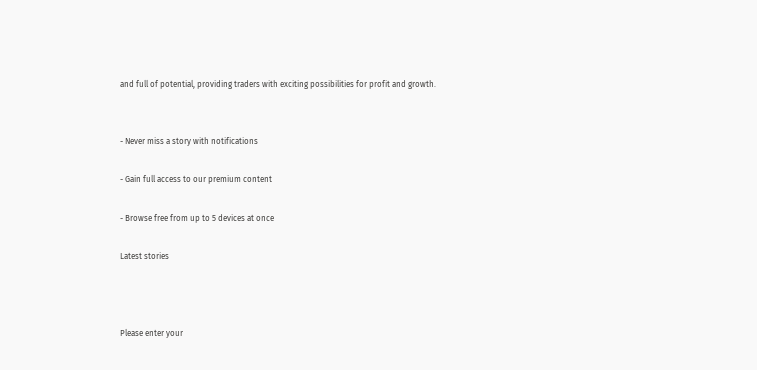and full of potential, providing traders with exciting possibilities for profit and growth.


- Never miss a story with notifications

- Gain full access to our premium content

- Browse free from up to 5 devices at once

Latest stories



Please enter your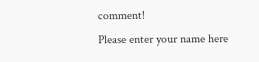comment!
Please enter your name here